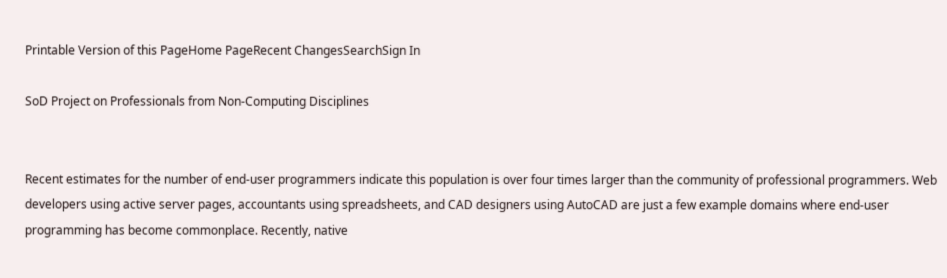Printable Version of this PageHome PageRecent ChangesSearchSign In

SoD Project on Professionals from Non-Computing Disciplines


Recent estimates for the number of end-user programmers indicate this population is over four times larger than the community of professional programmers. Web developers using active server pages, accountants using spreadsheets, and CAD designers using AutoCAD are just a few example domains where end-user programming has become commonplace. Recently, native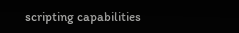scripting capabilities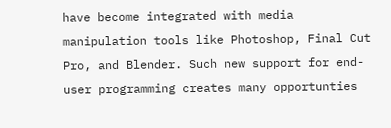have become integrated with media manipulation tools like Photoshop, Final Cut Pro, and Blender. Such new support for end-user programming creates many opportunties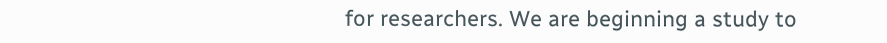for researchers. We are beginning a study to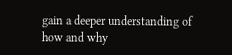gain a deeper understanding of how and why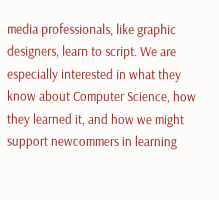media professionals, like graphic designers, learn to script. We are especially interested in what they know about Computer Science, how they learned it, and how we might support newcommers in learning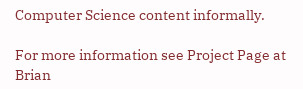Computer Science content informally.

For more information see Project Page at Brian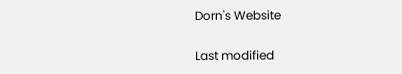Dorn's Website

Last modified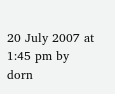20 July 2007 at 1:45 pm by dorn